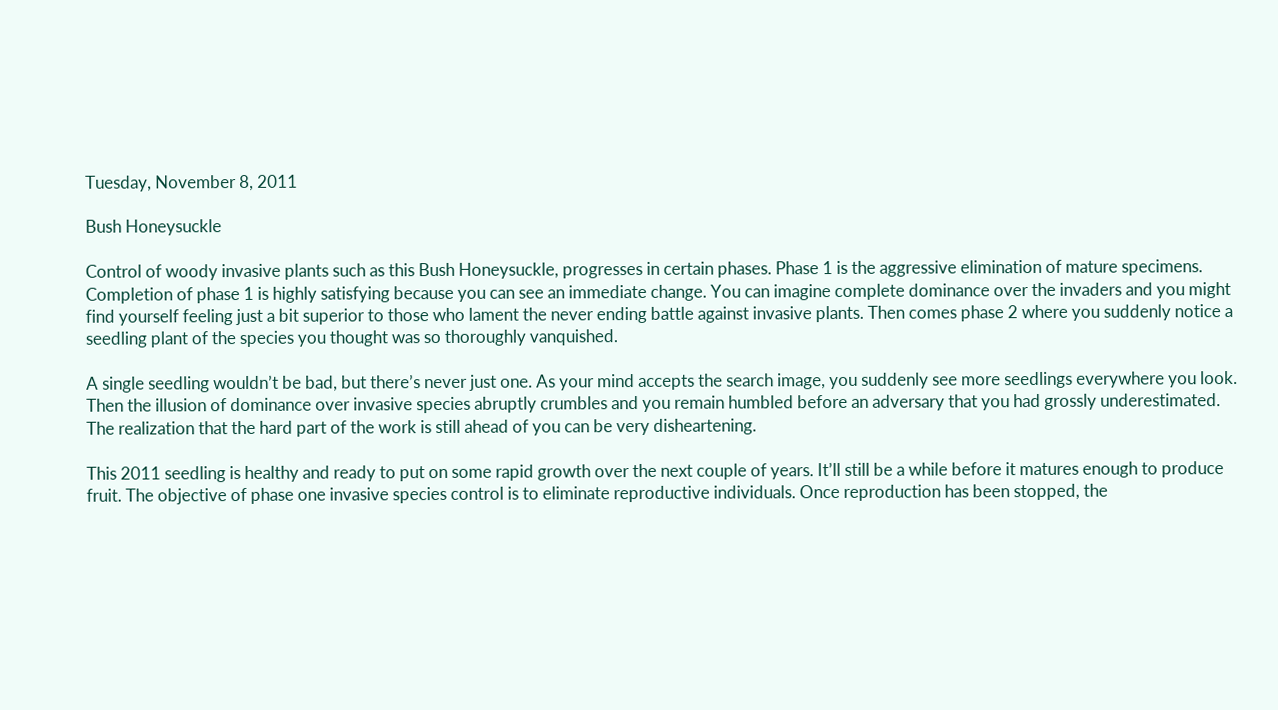Tuesday, November 8, 2011

Bush Honeysuckle

Control of woody invasive plants such as this Bush Honeysuckle, progresses in certain phases. Phase 1 is the aggressive elimination of mature specimens. Completion of phase 1 is highly satisfying because you can see an immediate change. You can imagine complete dominance over the invaders and you might find yourself feeling just a bit superior to those who lament the never ending battle against invasive plants. Then comes phase 2 where you suddenly notice a seedling plant of the species you thought was so thoroughly vanquished.

A single seedling wouldn’t be bad, but there’s never just one. As your mind accepts the search image, you suddenly see more seedlings everywhere you look. Then the illusion of dominance over invasive species abruptly crumbles and you remain humbled before an adversary that you had grossly underestimated. The realization that the hard part of the work is still ahead of you can be very disheartening.

This 2011 seedling is healthy and ready to put on some rapid growth over the next couple of years. It’ll still be a while before it matures enough to produce fruit. The objective of phase one invasive species control is to eliminate reproductive individuals. Once reproduction has been stopped, the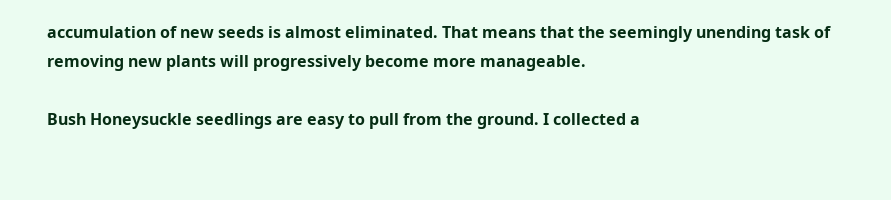accumulation of new seeds is almost eliminated. That means that the seemingly unending task of removing new plants will progressively become more manageable.

Bush Honeysuckle seedlings are easy to pull from the ground. I collected a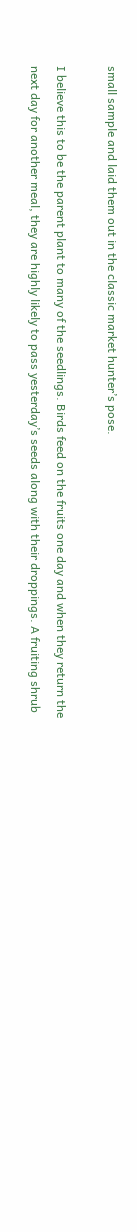small sample and laid them out in the classic market hunter’s pose.

I believe this to be the parent plant to many of the seedlings. Birds feed on the fruits one day and when they return the next day for another meal, they are highly likely to pass yesterday’s seeds along with their droppings. A fruiting shrub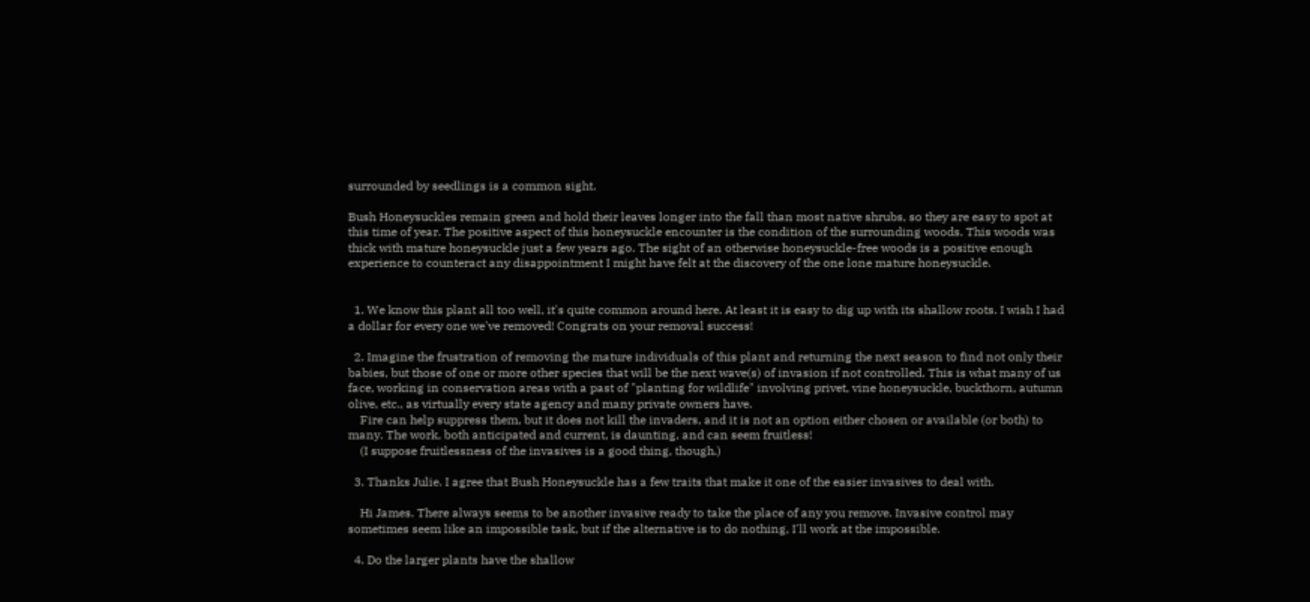surrounded by seedlings is a common sight.

Bush Honeysuckles remain green and hold their leaves longer into the fall than most native shrubs, so they are easy to spot at this time of year. The positive aspect of this honeysuckle encounter is the condition of the surrounding woods. This woods was thick with mature honeysuckle just a few years ago. The sight of an otherwise honeysuckle-free woods is a positive enough experience to counteract any disappointment I might have felt at the discovery of the one lone mature honeysuckle.


  1. We know this plant all too well, it's quite common around here. At least it is easy to dig up with its shallow roots. I wish I had a dollar for every one we've removed! Congrats on your removal success!

  2. Imagine the frustration of removing the mature individuals of this plant and returning the next season to find not only their babies, but those of one or more other species that will be the next wave(s) of invasion if not controlled. This is what many of us face, working in conservation areas with a past of "planting for wildlife" involving privet, vine honeysuckle, buckthorn, autumn olive, etc., as virtually every state agency and many private owners have.
    Fire can help suppress them, but it does not kill the invaders, and it is not an option either chosen or available (or both) to many. The work, both anticipated and current, is daunting, and can seem fruitless!
    (I suppose fruitlessness of the invasives is a good thing, though.)

  3. Thanks Julie. I agree that Bush Honeysuckle has a few traits that make it one of the easier invasives to deal with.

    Hi James. There always seems to be another invasive ready to take the place of any you remove. Invasive control may sometimes seem like an impossible task, but if the alternative is to do nothing, I'll work at the impossible.

  4. Do the larger plants have the shallow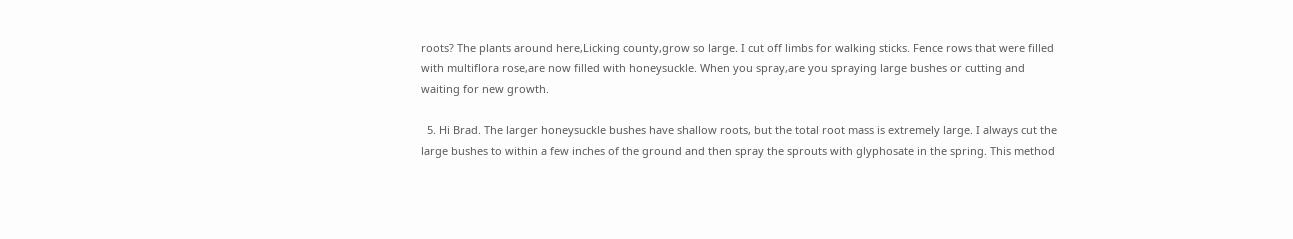roots? The plants around here,Licking county,grow so large. I cut off limbs for walking sticks. Fence rows that were filled with multiflora rose,are now filled with honeysuckle. When you spray,are you spraying large bushes or cutting and waiting for new growth.

  5. Hi Brad. The larger honeysuckle bushes have shallow roots, but the total root mass is extremely large. I always cut the large bushes to within a few inches of the ground and then spray the sprouts with glyphosate in the spring. This method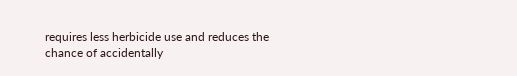requires less herbicide use and reduces the chance of accidentally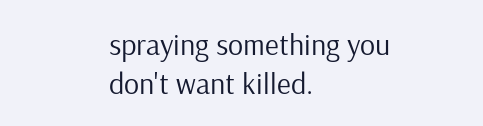spraying something you don't want killed.